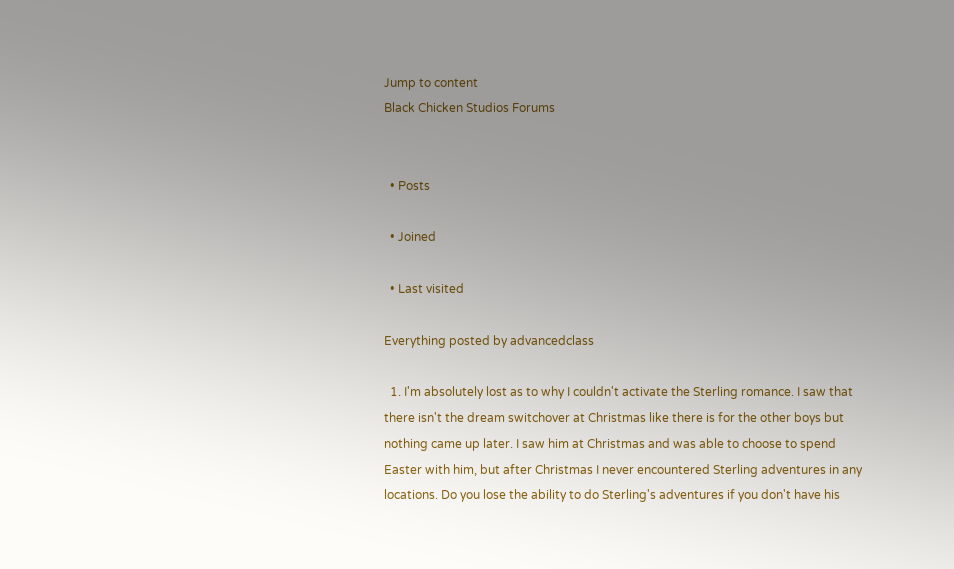Jump to content
Black Chicken Studios Forums


  • Posts

  • Joined

  • Last visited

Everything posted by advancedclass

  1. I'm absolutely lost as to why I couldn't activate the Sterling romance. I saw that there isn't the dream switchover at Christmas like there is for the other boys but nothing came up later. I saw him at Christmas and was able to choose to spend Easter with him, but after Christmas I never encountered Sterling adventures in any locations. Do you lose the ability to do Sterling's adventures if you don't have his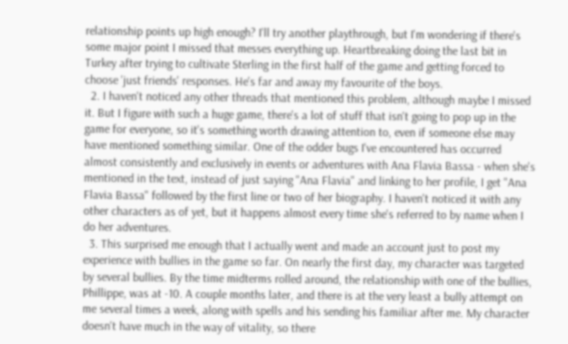relationship points up high enough? I'll try another playthrough, but I'm wondering if there's some major point I missed that messes everything up. Heartbreaking doing the last bit in Turkey after trying to cultivate Sterling in the first half of the game and getting forced to choose 'just friends' responses. He's far and away my favourite of the boys.
  2. I haven't noticed any other threads that mentioned this problem, although maybe I missed it. But I figure with such a huge game, there's a lot of stuff that isn't going to pop up in the game for everyone, so it's something worth drawing attention to, even if someone else may have mentioned something similar. One of the odder bugs I've encountered has occurred almost consistently and exclusively in events or adventures with Ana Flavia Bassa - when she's mentioned in the text, instead of just saying "Ana Flavia" and linking to her profile, I get "Ana Flavia Bassa" followed by the first line or two of her biography. I haven't noticed it with any other characters as of yet, but it happens almost every time she's referred to by name when I do her adventures.
  3. This surprised me enough that I actually went and made an account just to post my experience with bullies in the game so far. On nearly the first day, my character was targeted by several bullies. By the time midterms rolled around, the relationship with one of the bullies, Phillippe, was at -10. A couple months later, and there is at the very least a bully attempt on me several times a week, along with spells and his sending his familiar after me. My character doesn't have much in the way of vitality, so there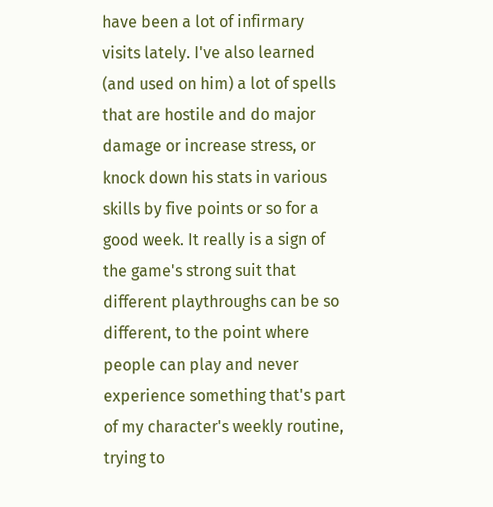have been a lot of infirmary visits lately. I've also learned (and used on him) a lot of spells that are hostile and do major damage or increase stress, or knock down his stats in various skills by five points or so for a good week. It really is a sign of the game's strong suit that different playthroughs can be so different, to the point where people can play and never experience something that's part of my character's weekly routine, trying to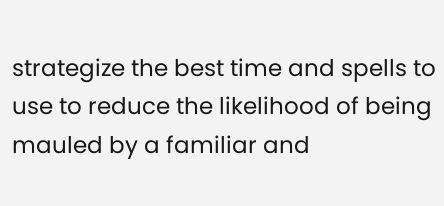strategize the best time and spells to use to reduce the likelihood of being mauled by a familiar and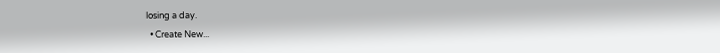losing a day.
  • Create New...